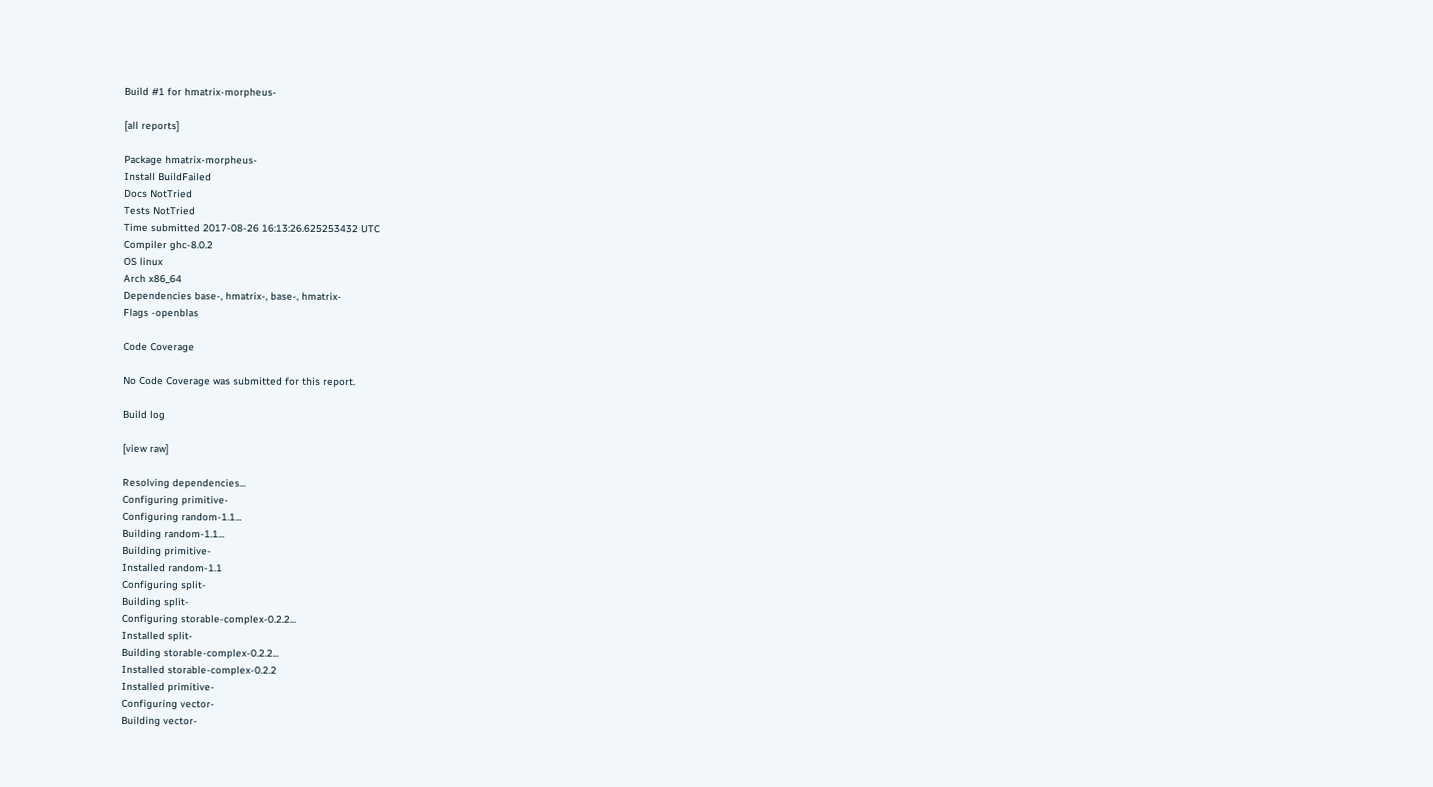Build #1 for hmatrix-morpheus-

[all reports]

Package hmatrix-morpheus-
Install BuildFailed
Docs NotTried
Tests NotTried
Time submitted 2017-08-26 16:13:26.625253432 UTC
Compiler ghc-8.0.2
OS linux
Arch x86_64
Dependencies base-, hmatrix-, base-, hmatrix-
Flags -openblas

Code Coverage

No Code Coverage was submitted for this report.

Build log

[view raw]

Resolving dependencies...
Configuring primitive-
Configuring random-1.1...
Building random-1.1...
Building primitive-
Installed random-1.1
Configuring split-
Building split-
Configuring storable-complex-0.2.2...
Installed split-
Building storable-complex-0.2.2...
Installed storable-complex-0.2.2
Installed primitive-
Configuring vector-
Building vector-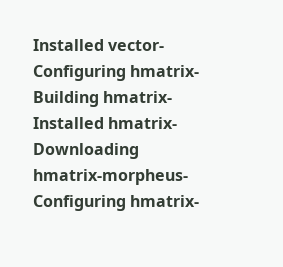Installed vector-
Configuring hmatrix-
Building hmatrix-
Installed hmatrix-
Downloading hmatrix-morpheus-
Configuring hmatrix-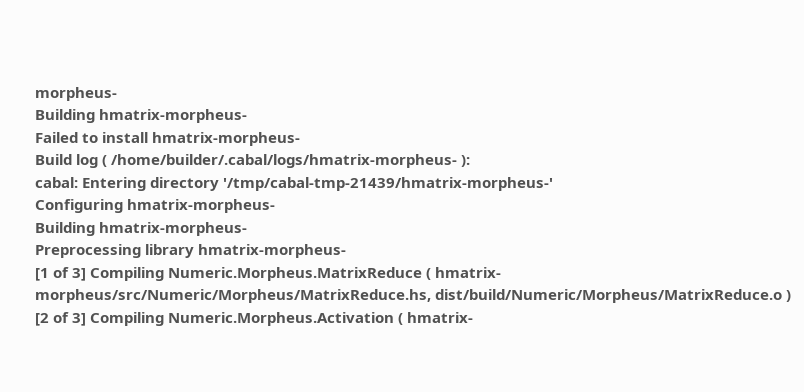morpheus-
Building hmatrix-morpheus-
Failed to install hmatrix-morpheus-
Build log ( /home/builder/.cabal/logs/hmatrix-morpheus- ):
cabal: Entering directory '/tmp/cabal-tmp-21439/hmatrix-morpheus-'
Configuring hmatrix-morpheus-
Building hmatrix-morpheus-
Preprocessing library hmatrix-morpheus-
[1 of 3] Compiling Numeric.Morpheus.MatrixReduce ( hmatrix-morpheus/src/Numeric/Morpheus/MatrixReduce.hs, dist/build/Numeric/Morpheus/MatrixReduce.o )
[2 of 3] Compiling Numeric.Morpheus.Activation ( hmatrix-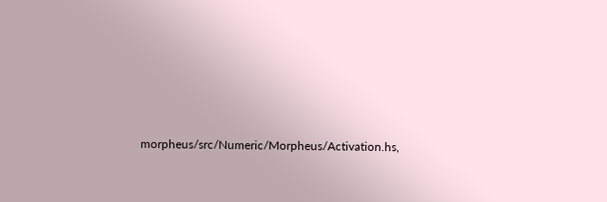morpheus/src/Numeric/Morpheus/Activation.hs,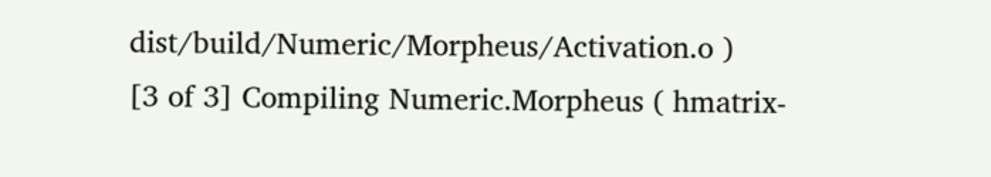dist/build/Numeric/Morpheus/Activation.o )
[3 of 3] Compiling Numeric.Morpheus ( hmatrix-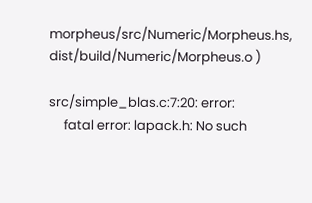morpheus/src/Numeric/Morpheus.hs, dist/build/Numeric/Morpheus.o )

src/simple_blas.c:7:20: error:
     fatal error: lapack.h: No such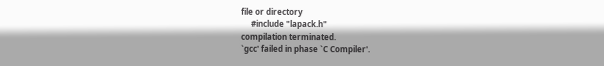file or directory
     #include "lapack.h"
compilation terminated.
`gcc' failed in phase `C Compiler'.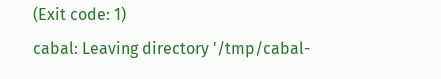(Exit code: 1)
cabal: Leaving directory '/tmp/cabal-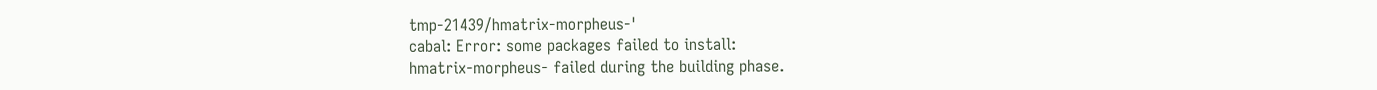tmp-21439/hmatrix-morpheus-'
cabal: Error: some packages failed to install:
hmatrix-morpheus- failed during the building phase.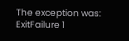The exception was:
ExitFailure 1